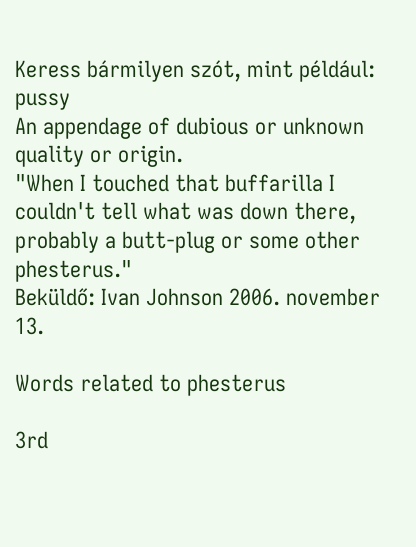Keress bármilyen szót, mint például: pussy
An appendage of dubious or unknown quality or origin.
"When I touched that buffarilla I couldn't tell what was down there, probably a butt-plug or some other phesterus."
Beküldő: Ivan Johnson 2006. november 13.

Words related to phesterus

3rd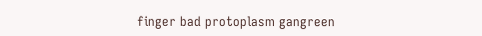finger bad protoplasm gangreen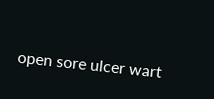open sore ulcer wart